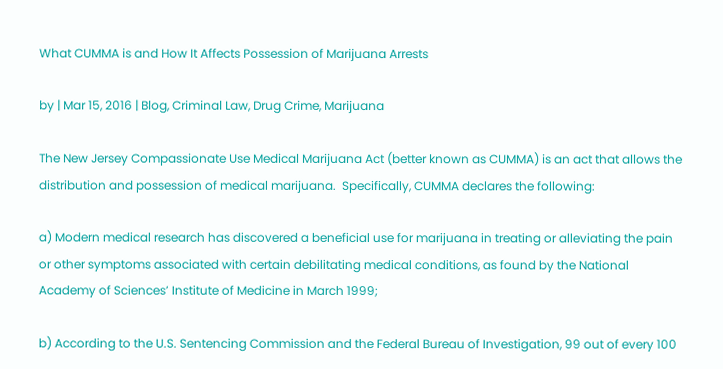What CUMMA is and How It Affects Possession of Marijuana Arrests

by | Mar 15, 2016 | Blog, Criminal Law, Drug Crime, Marijuana

The New Jersey Compassionate Use Medical Marijuana Act (better known as CUMMA) is an act that allows the distribution and possession of medical marijuana.  Specifically, CUMMA declares the following:

a) Modern medical research has discovered a beneficial use for marijuana in treating or alleviating the pain or other symptoms associated with certain debilitating medical conditions, as found by the National Academy of Sciences’ Institute of Medicine in March 1999;

b) According to the U.S. Sentencing Commission and the Federal Bureau of Investigation, 99 out of every 100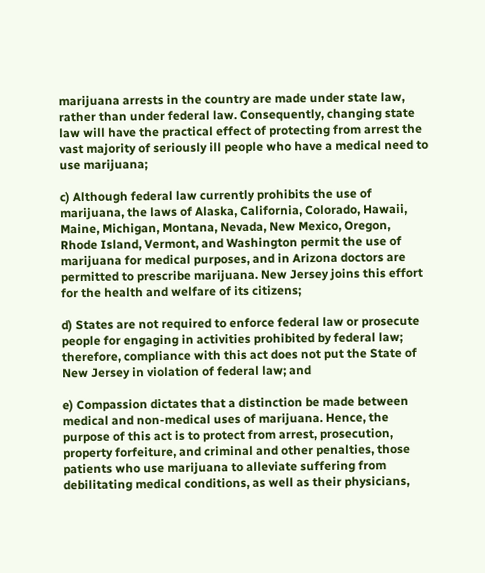marijuana arrests in the country are made under state law, rather than under federal law. Consequently, changing state law will have the practical effect of protecting from arrest the vast majority of seriously ill people who have a medical need to use marijuana;

c) Although federal law currently prohibits the use of marijuana, the laws of Alaska, California, Colorado, Hawaii, Maine, Michigan, Montana, Nevada, New Mexico, Oregon, Rhode Island, Vermont, and Washington permit the use of marijuana for medical purposes, and in Arizona doctors are permitted to prescribe marijuana. New Jersey joins this effort for the health and welfare of its citizens;

d) States are not required to enforce federal law or prosecute people for engaging in activities prohibited by federal law; therefore, compliance with this act does not put the State of New Jersey in violation of federal law; and

e) Compassion dictates that a distinction be made between medical and non-medical uses of marijuana. Hence, the purpose of this act is to protect from arrest, prosecution, property forfeiture, and criminal and other penalties, those patients who use marijuana to alleviate suffering from debilitating medical conditions, as well as their physicians,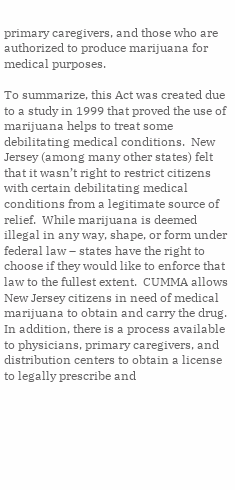primary caregivers, and those who are authorized to produce marijuana for medical purposes.

To summarize, this Act was created due to a study in 1999 that proved the use of marijuana helps to treat some debilitating medical conditions.  New Jersey (among many other states) felt that it wasn’t right to restrict citizens with certain debilitating medical conditions from a legitimate source of relief.  While marijuana is deemed illegal in any way, shape, or form under federal law – states have the right to choose if they would like to enforce that law to the fullest extent.  CUMMA allows New Jersey citizens in need of medical marijuana to obtain and carry the drug.  In addition, there is a process available to physicians, primary caregivers, and distribution centers to obtain a license to legally prescribe and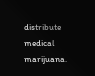distribute medical marijuana.